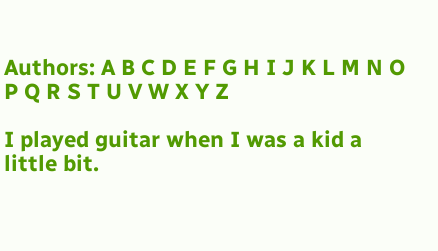Authors: A B C D E F G H I J K L M N O P Q R S T U V W X Y Z

I played guitar when I was a kid a little bit.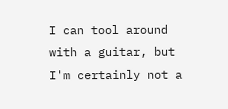I can tool around with a guitar, but I'm certainly not a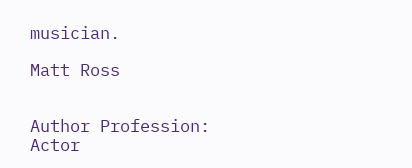musician.

Matt Ross


Author Profession: Actor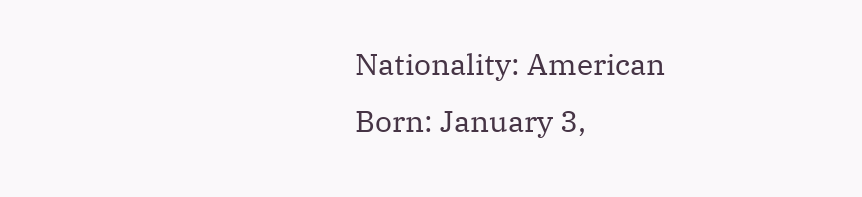Nationality: American
Born: January 3,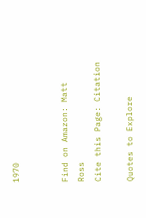1970


Find on Amazon: Matt Ross
Cite this Page: Citation

Quotes to Explore